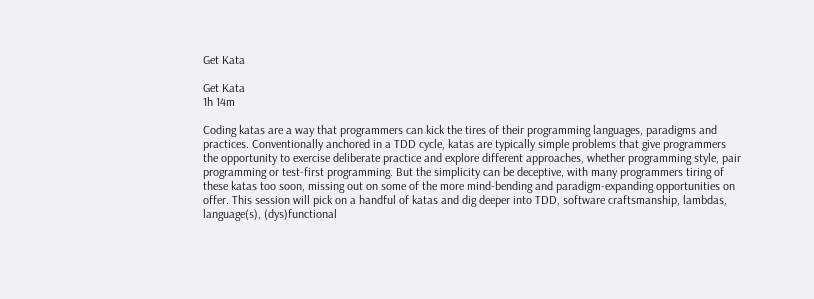Get Kata

Get Kata
1h 14m

Coding katas are a way that programmers can kick the tires of their programming languages, paradigms and practices. Conventionally anchored in a TDD cycle, katas are typically simple problems that give programmers the opportunity to exercise deliberate practice and explore different approaches, whether programming style, pair programming or test-first programming. But the simplicity can be deceptive, with many programmers tiring of these katas too soon, missing out on some of the more mind-bending and paradigm-expanding opportunities on offer. This session will pick on a handful of katas and dig deeper into TDD, software craftsmanship, lambdas, language(s), (dys)functional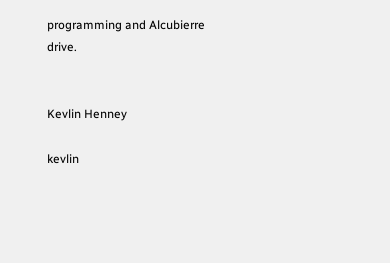programming and Alcubierre drive.


Kevlin Henney

kevlin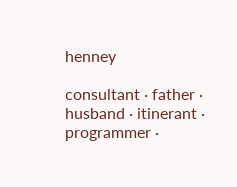henney

consultant · father · husband · itinerant · programmer ·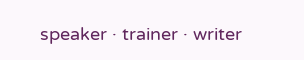speaker · trainer · writer